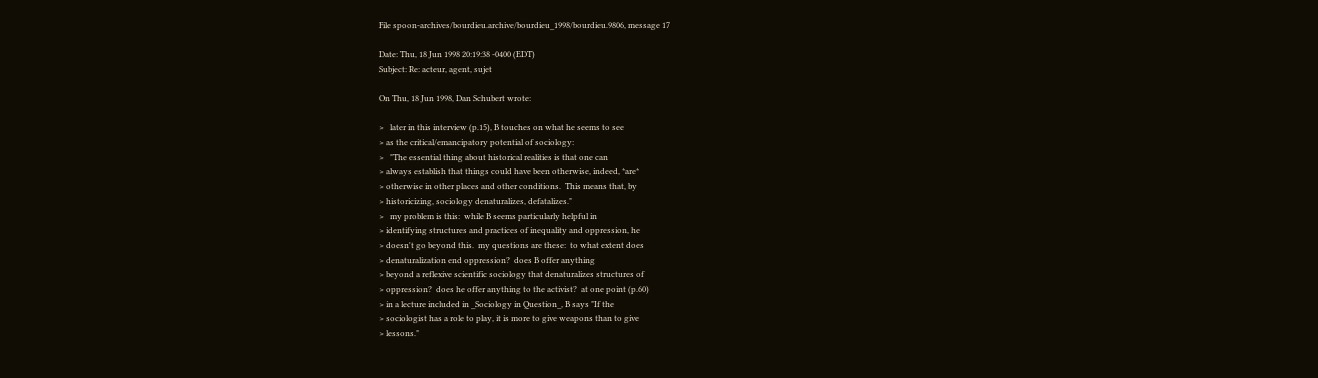File spoon-archives/bourdieu.archive/bourdieu_1998/bourdieu.9806, message 17

Date: Thu, 18 Jun 1998 20:19:38 -0400 (EDT)
Subject: Re: acteur, agent, sujet

On Thu, 18 Jun 1998, Dan Schubert wrote:

>   later in this interview (p.15), B touches on what he seems to see
> as the critical/emancipatory potential of sociology:
>   "The essential thing about historical realities is that one can
> always establish that things could have been otherwise, indeed, *are*
> otherwise in other places and other conditions.  This means that, by
> historicizing, sociology denaturalizes, defatalizes."
>   my problem is this:  while B seems particularly helpful in
> identifying structures and practices of inequality and oppression, he
> doesn't go beyond this.  my questions are these:  to what extent does
> denaturalization end oppression?  does B offer anything
> beyond a reflexive scientific sociology that denaturalizes structures of
> oppression?  does he offer anything to the activist?  at one point (p.60)
> in a lecture included in _Sociology in Question_, B says "If the
> sociologist has a role to play, it is more to give weapons than to give
> lessons."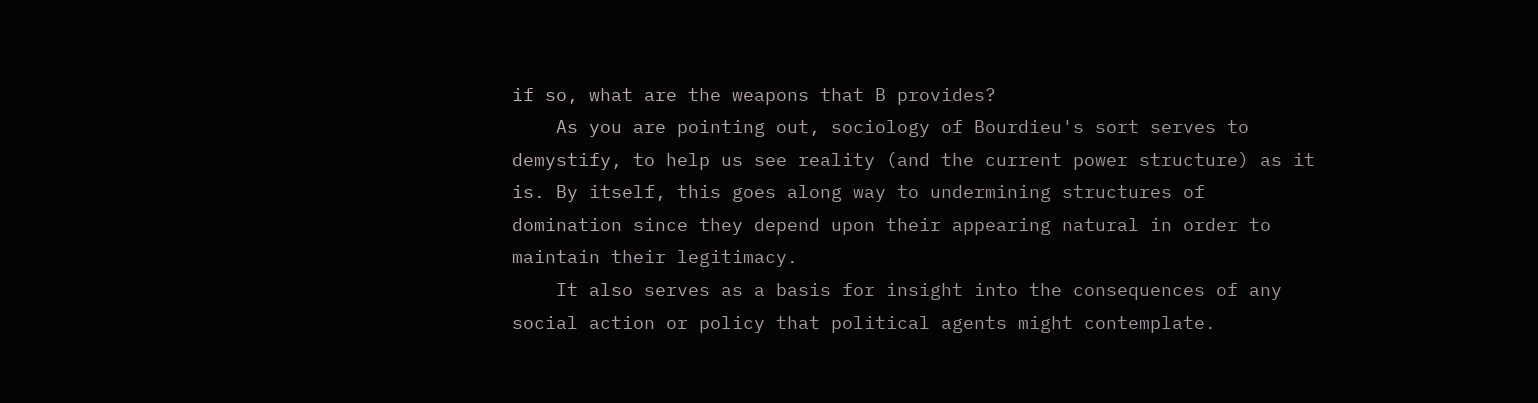if so, what are the weapons that B provides?
    As you are pointing out, sociology of Bourdieu's sort serves to
demystify, to help us see reality (and the current power structure) as it
is. By itself, this goes along way to undermining structures of
domination since they depend upon their appearing natural in order to
maintain their legitimacy.
    It also serves as a basis for insight into the consequences of any
social action or policy that political agents might contemplate.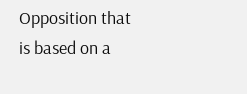Opposition that is based on a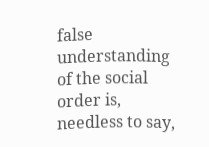false understanding of the social order is,
needless to say,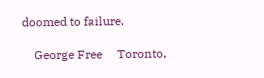doomed to failure.

    George Free     Toronto,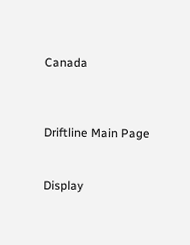Canada



Driftline Main Page


Display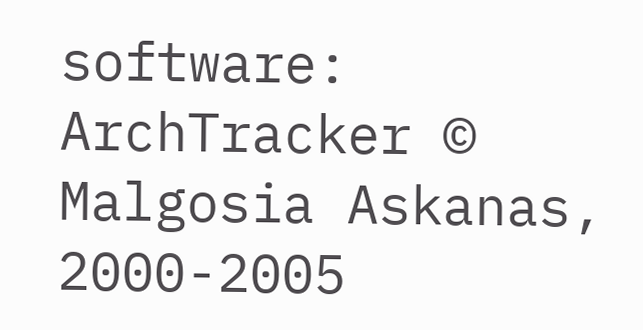software: ArchTracker © Malgosia Askanas, 2000-2005